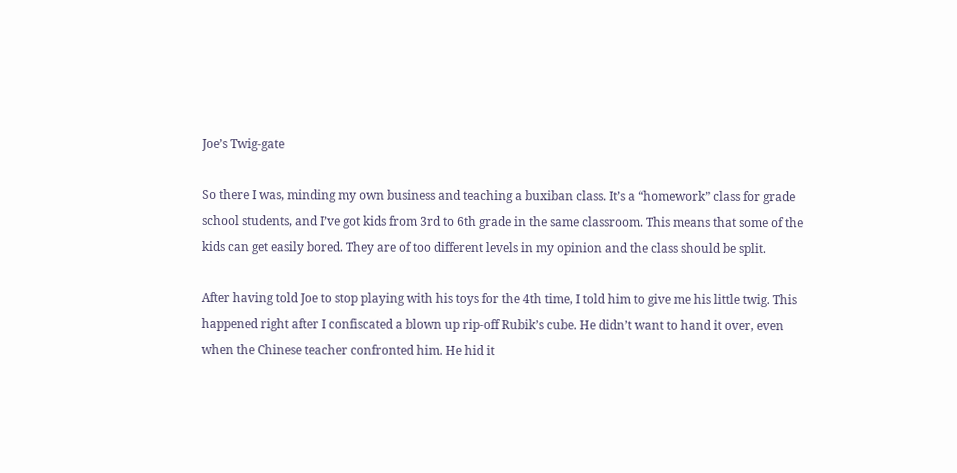Joe’s Twig-gate

So there I was, minding my own business and teaching a buxiban class. It’s a “homework” class for grade school students, and I’ve got kids from 3rd to 6th grade in the same classroom. This means that some of the kids can get easily bored. They are of too different levels in my opinion and the class should be split.

After having told Joe to stop playing with his toys for the 4th time, I told him to give me his little twig. This happened right after I confiscated a blown up rip-off Rubik’s cube. He didn’t want to hand it over, even when the Chinese teacher confronted him. He hid it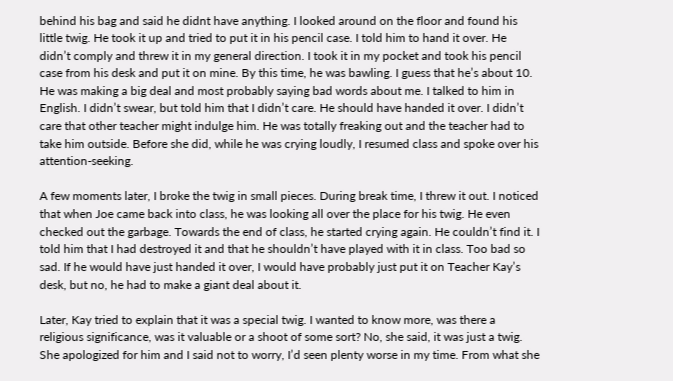behind his bag and said he didnt have anything. I looked around on the floor and found his little twig. He took it up and tried to put it in his pencil case. I told him to hand it over. He didn’t comply and threw it in my general direction. I took it in my pocket and took his pencil case from his desk and put it on mine. By this time, he was bawling. I guess that he’s about 10. He was making a big deal and most probably saying bad words about me. I talked to him in English. I didn’t swear, but told him that I didn’t care. He should have handed it over. I didn’t care that other teacher might indulge him. He was totally freaking out and the teacher had to take him outside. Before she did, while he was crying loudly, I resumed class and spoke over his attention-seeking.

A few moments later, I broke the twig in small pieces. During break time, I threw it out. I noticed that when Joe came back into class, he was looking all over the place for his twig. He even checked out the garbage. Towards the end of class, he started crying again. He couldn’t find it. I told him that I had destroyed it and that he shouldn’t have played with it in class. Too bad so sad. If he would have just handed it over, I would have probably just put it on Teacher Kay’s desk, but no, he had to make a giant deal about it.

Later, Kay tried to explain that it was a special twig. I wanted to know more, was there a religious significance, was it valuable or a shoot of some sort? No, she said, it was just a twig. She apologized for him and I said not to worry, I’d seen plenty worse in my time. From what she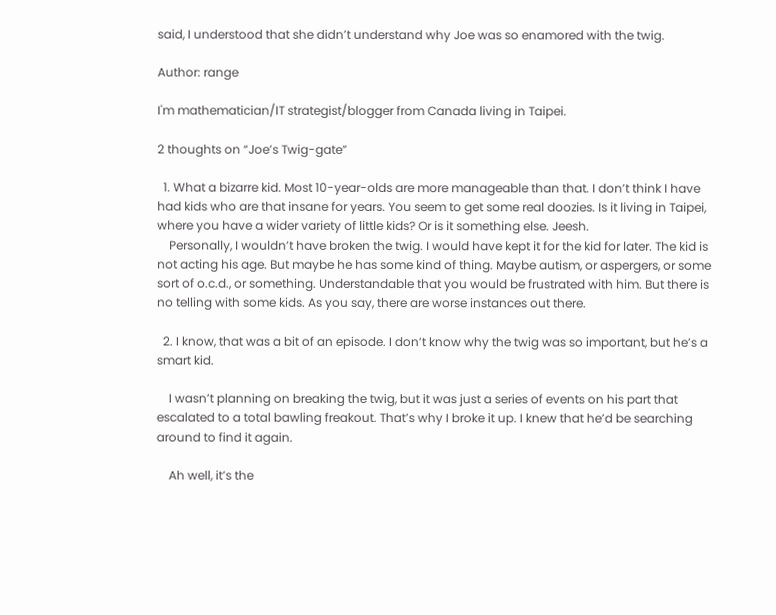said, I understood that she didn’t understand why Joe was so enamored with the twig.

Author: range

I'm mathematician/IT strategist/blogger from Canada living in Taipei.

2 thoughts on “Joe’s Twig-gate”

  1. What a bizarre kid. Most 10-year-olds are more manageable than that. I don’t think I have had kids who are that insane for years. You seem to get some real doozies. Is it living in Taipei, where you have a wider variety of little kids? Or is it something else. Jeesh.
    Personally, I wouldn’t have broken the twig. I would have kept it for the kid for later. The kid is not acting his age. But maybe he has some kind of thing. Maybe autism, or aspergers, or some sort of o.c.d., or something. Understandable that you would be frustrated with him. But there is no telling with some kids. As you say, there are worse instances out there.

  2. I know, that was a bit of an episode. I don’t know why the twig was so important, but he’s a smart kid.

    I wasn’t planning on breaking the twig, but it was just a series of events on his part that escalated to a total bawling freakout. That’s why I broke it up. I knew that he’d be searching around to find it again.

    Ah well, it’s the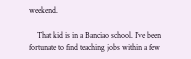weekend.

    That kid is in a Banciao school. I’ve been fortunate to find teaching jobs within a few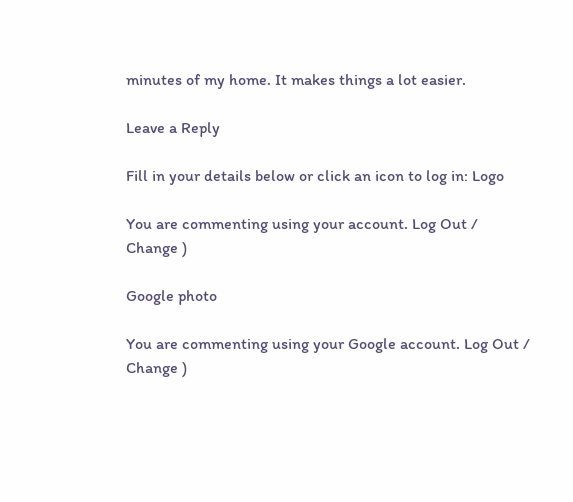minutes of my home. It makes things a lot easier.

Leave a Reply

Fill in your details below or click an icon to log in: Logo

You are commenting using your account. Log Out /  Change )

Google photo

You are commenting using your Google account. Log Out /  Change )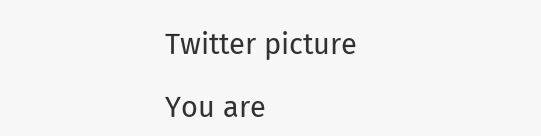Twitter picture

You are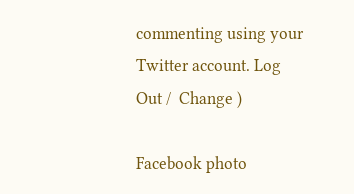commenting using your Twitter account. Log Out /  Change )

Facebook photo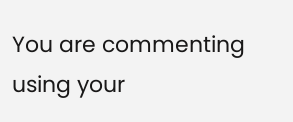You are commenting using your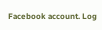Facebook account. Log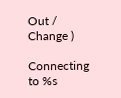Out /  Change )

Connecting to %s